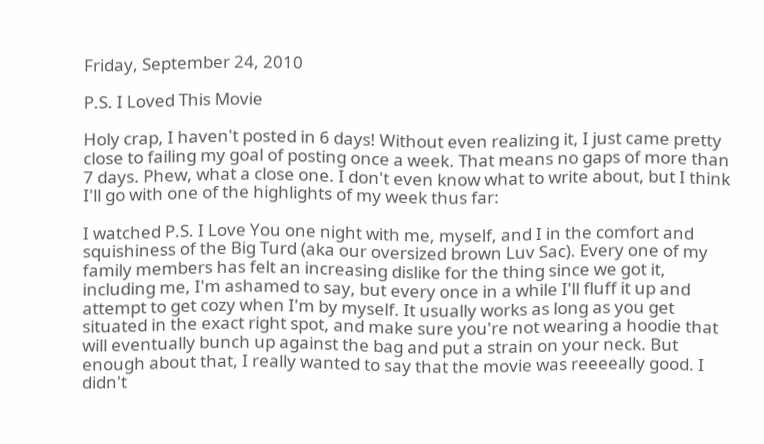Friday, September 24, 2010

P.S. I Loved This Movie

Holy crap, I haven't posted in 6 days! Without even realizing it, I just came pretty close to failing my goal of posting once a week. That means no gaps of more than 7 days. Phew, what a close one. I don't even know what to write about, but I think I'll go with one of the highlights of my week thus far:

I watched P.S. I Love You one night with me, myself, and I in the comfort and squishiness of the Big Turd (aka our oversized brown Luv Sac). Every one of my family members has felt an increasing dislike for the thing since we got it, including me, I'm ashamed to say, but every once in a while I'll fluff it up and attempt to get cozy when I'm by myself. It usually works as long as you get situated in the exact right spot, and make sure you're not wearing a hoodie that will eventually bunch up against the bag and put a strain on your neck. But enough about that, I really wanted to say that the movie was reeeeally good. I didn't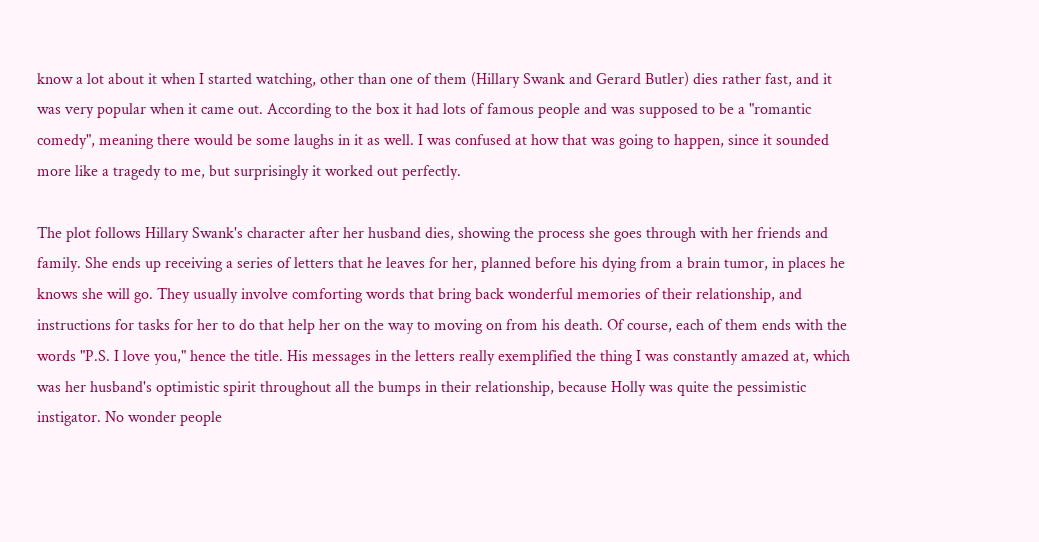know a lot about it when I started watching, other than one of them (Hillary Swank and Gerard Butler) dies rather fast, and it was very popular when it came out. According to the box it had lots of famous people and was supposed to be a "romantic comedy", meaning there would be some laughs in it as well. I was confused at how that was going to happen, since it sounded more like a tragedy to me, but surprisingly it worked out perfectly.

The plot follows Hillary Swank's character after her husband dies, showing the process she goes through with her friends and family. She ends up receiving a series of letters that he leaves for her, planned before his dying from a brain tumor, in places he knows she will go. They usually involve comforting words that bring back wonderful memories of their relationship, and instructions for tasks for her to do that help her on the way to moving on from his death. Of course, each of them ends with the words "P.S. I love you," hence the title. His messages in the letters really exemplified the thing I was constantly amazed at, which was her husband's optimistic spirit throughout all the bumps in their relationship, because Holly was quite the pessimistic instigator. No wonder people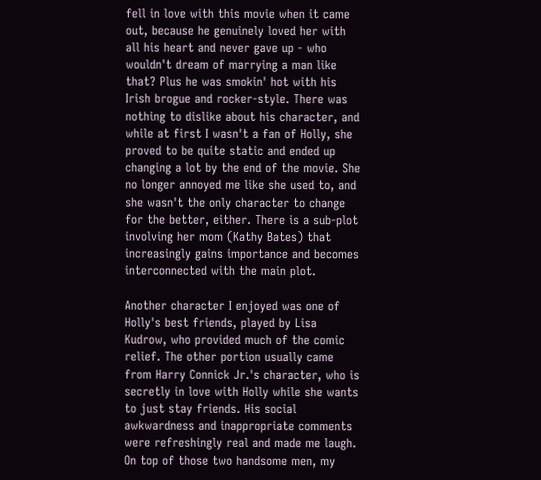fell in love with this movie when it came out, because he genuinely loved her with all his heart and never gave up - who wouldn't dream of marrying a man like that? Plus he was smokin' hot with his Irish brogue and rocker-style. There was nothing to dislike about his character, and while at first I wasn't a fan of Holly, she proved to be quite static and ended up changing a lot by the end of the movie. She no longer annoyed me like she used to, and she wasn't the only character to change for the better, either. There is a sub-plot involving her mom (Kathy Bates) that increasingly gains importance and becomes interconnected with the main plot.

Another character I enjoyed was one of Holly's best friends, played by Lisa Kudrow, who provided much of the comic relief. The other portion usually came from Harry Connick Jr.'s character, who is secretly in love with Holly while she wants to just stay friends. His social awkwardness and inappropriate comments were refreshingly real and made me laugh. On top of those two handsome men, my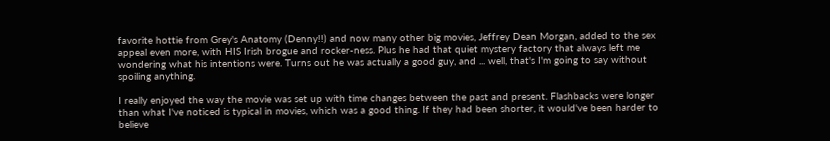favorite hottie from Grey's Anatomy (Denny!!) and now many other big movies, Jeffrey Dean Morgan, added to the sex appeal even more, with HIS Irish brogue and rocker-ness. Plus he had that quiet mystery factory that always left me wondering what his intentions were. Turns out he was actually a good guy, and ... well, that's I'm going to say without spoiling anything.

I really enjoyed the way the movie was set up with time changes between the past and present. Flashbacks were longer than what I've noticed is typical in movies, which was a good thing. If they had been shorter, it would've been harder to believe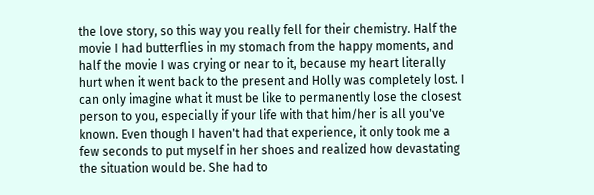the love story, so this way you really fell for their chemistry. Half the movie I had butterflies in my stomach from the happy moments, and half the movie I was crying or near to it, because my heart literally hurt when it went back to the present and Holly was completely lost. I can only imagine what it must be like to permanently lose the closest person to you, especially if your life with that him/her is all you've known. Even though I haven't had that experience, it only took me a few seconds to put myself in her shoes and realized how devastating the situation would be. She had to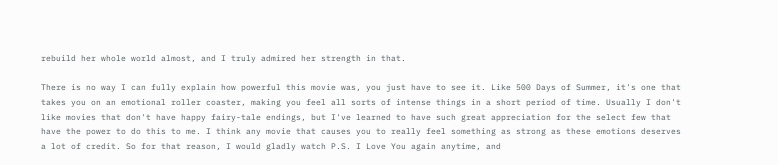rebuild her whole world almost, and I truly admired her strength in that.

There is no way I can fully explain how powerful this movie was, you just have to see it. Like 500 Days of Summer, it's one that takes you on an emotional roller coaster, making you feel all sorts of intense things in a short period of time. Usually I don't like movies that don't have happy fairy-tale endings, but I've learned to have such great appreciation for the select few that have the power to do this to me. I think any movie that causes you to really feel something as strong as these emotions deserves a lot of credit. So for that reason, I would gladly watch P.S. I Love You again anytime, and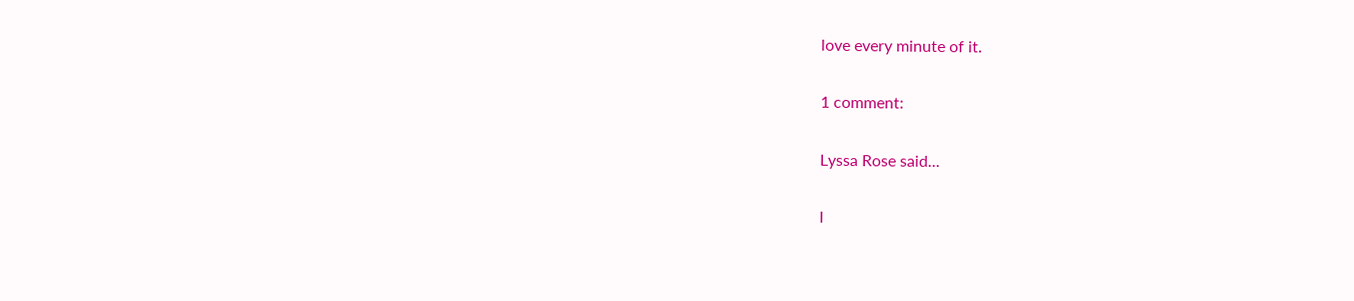love every minute of it.

1 comment:

Lyssa Rose said...

I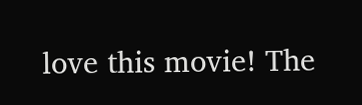love this movie! The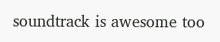soundtrack is awesome too